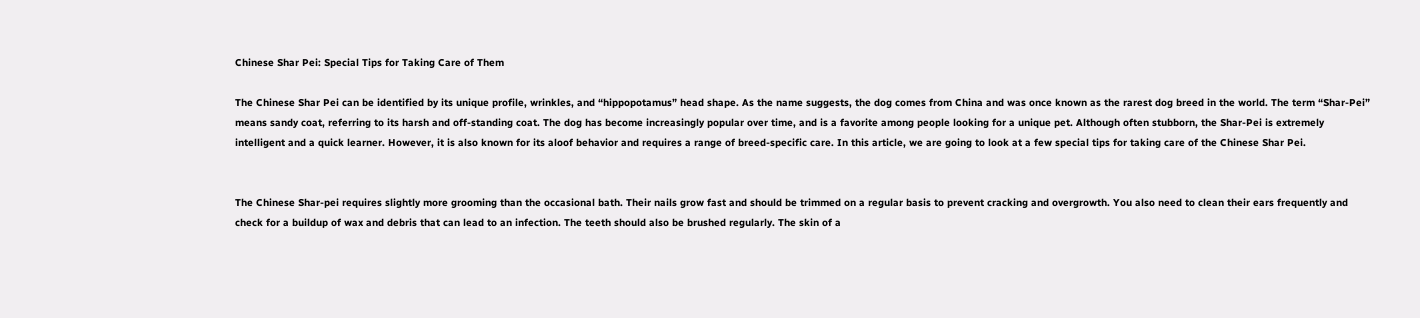Chinese Shar Pei: Special Tips for Taking Care of Them

The Chinese Shar Pei can be identified by its unique profile, wrinkles, and “hippopotamus” head shape. As the name suggests, the dog comes from China and was once known as the rarest dog breed in the world. The term “Shar-Pei” means sandy coat, referring to its harsh and off-standing coat. The dog has become increasingly popular over time, and is a favorite among people looking for a unique pet. Although often stubborn, the Shar-Pei is extremely intelligent and a quick learner. However, it is also known for its aloof behavior and requires a range of breed-specific care. In this article, we are going to look at a few special tips for taking care of the Chinese Shar Pei.


The Chinese Shar-pei requires slightly more grooming than the occasional bath. Their nails grow fast and should be trimmed on a regular basis to prevent cracking and overgrowth. You also need to clean their ears frequently and check for a buildup of wax and debris that can lead to an infection. The teeth should also be brushed regularly. The skin of a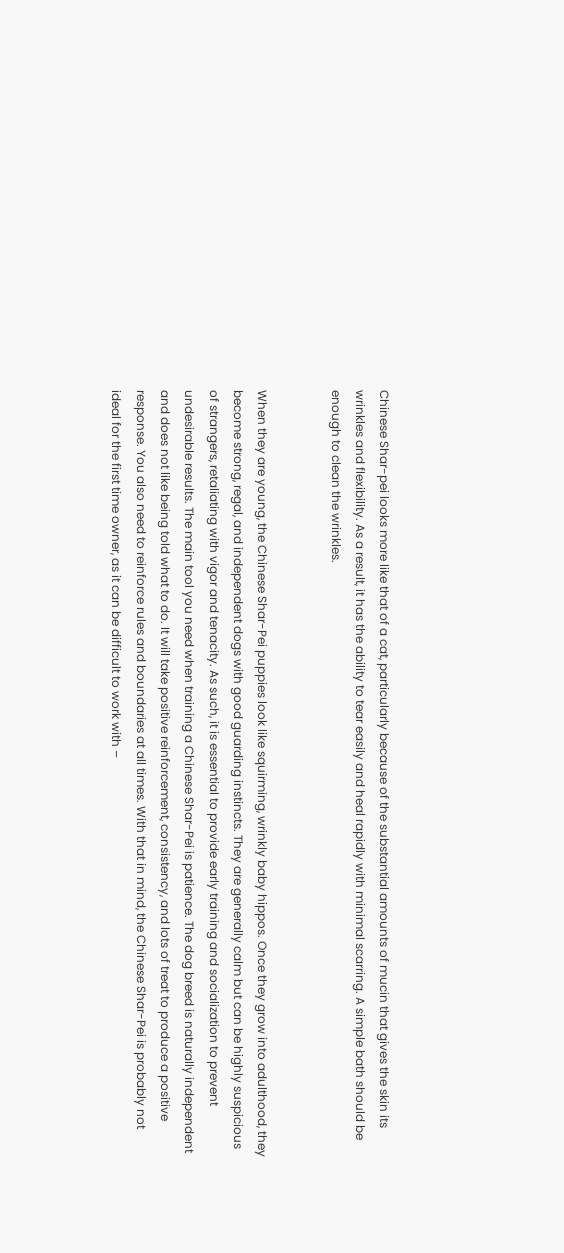Chinese Shar-pei looks more like that of a cat, particularly because of the substantial amounts of mucin that gives the skin its wrinkles and flexibility. As a result, it has the ability to tear easily and heal rapidly with minimal scarring. A simple bath should be enough to clean the wrinkles.


When they are young, the Chinese Shar-Pei puppies look like squirming, wrinkly baby hippos. Once they grow into adulthood, they become strong, regal, and independent dogs with good guarding instincts. They are generally calm but can be highly suspicious of strangers, retaliating with vigor and tenacity. As such, it is essential to provide early training and socialization to prevent undesirable results. The main tool you need when training a Chinese Shar-Pei is patience. The dog breed is naturally independent and does not like being told what to do. It will take positive reinforcement, consistency, and lots of treat to produce a positive response. You also need to reinforce rules and boundaries at all times. With that in mind, the Chinese Shar-Pei is probably not ideal for the first time owner, as it can be difficult to work with –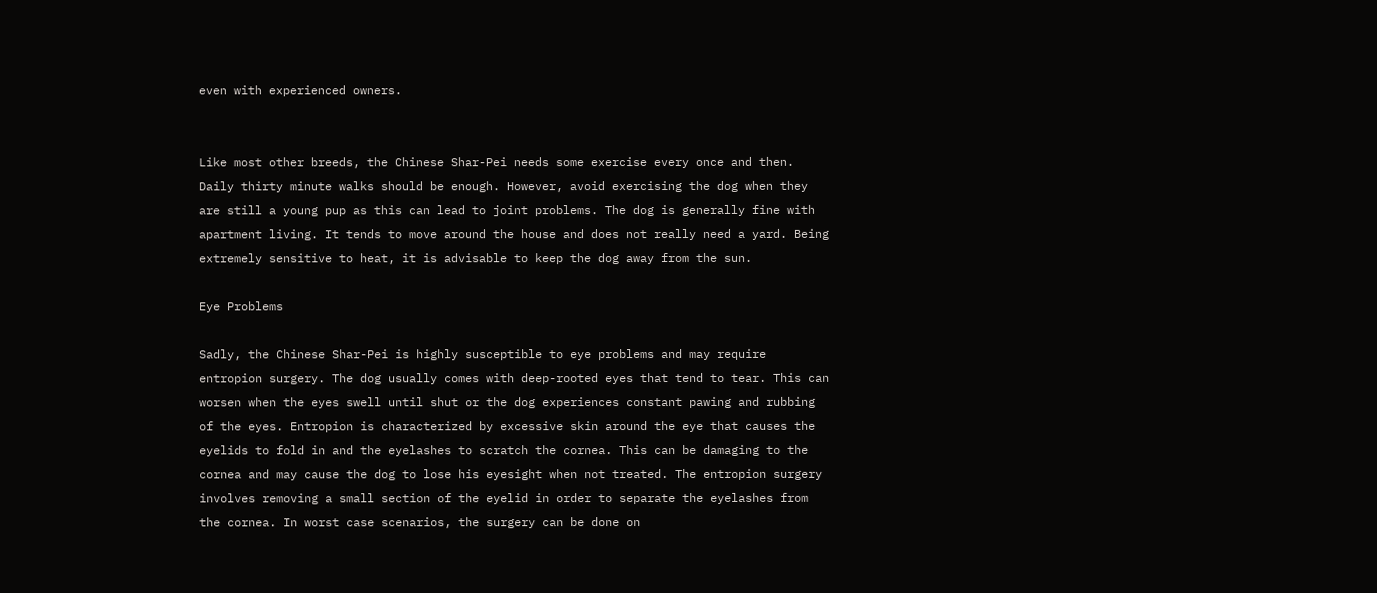even with experienced owners.


Like most other breeds, the Chinese Shar-Pei needs some exercise every once and then. Daily thirty minute walks should be enough. However, avoid exercising the dog when they are still a young pup as this can lead to joint problems. The dog is generally fine with apartment living. It tends to move around the house and does not really need a yard. Being extremely sensitive to heat, it is advisable to keep the dog away from the sun.

Eye Problems

Sadly, the Chinese Shar-Pei is highly susceptible to eye problems and may require entropion surgery. The dog usually comes with deep-rooted eyes that tend to tear. This can worsen when the eyes swell until shut or the dog experiences constant pawing and rubbing of the eyes. Entropion is characterized by excessive skin around the eye that causes the eyelids to fold in and the eyelashes to scratch the cornea. This can be damaging to the cornea and may cause the dog to lose his eyesight when not treated. The entropion surgery involves removing a small section of the eyelid in order to separate the eyelashes from the cornea. In worst case scenarios, the surgery can be done on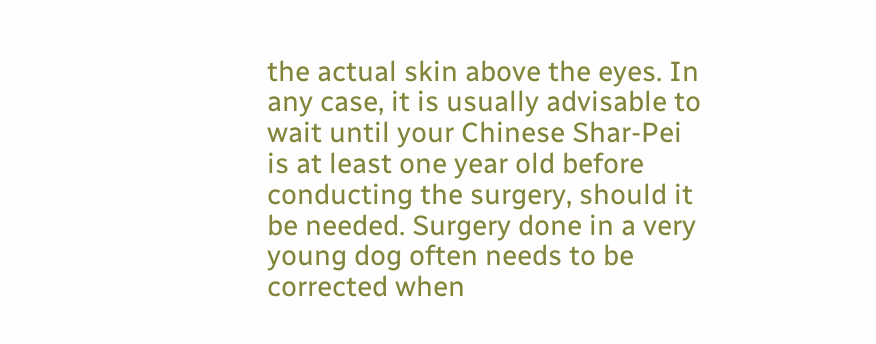the actual skin above the eyes. In any case, it is usually advisable to wait until your Chinese Shar-Pei is at least one year old before conducting the surgery, should it be needed. Surgery done in a very young dog often needs to be corrected when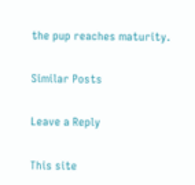the pup reaches maturity.

Similar Posts

Leave a Reply

This site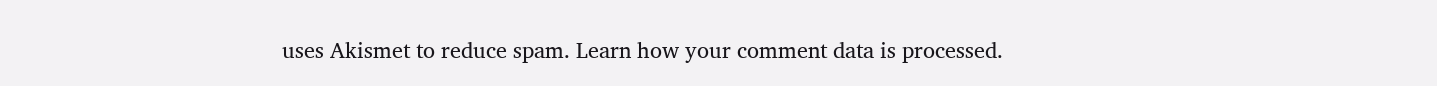uses Akismet to reduce spam. Learn how your comment data is processed.